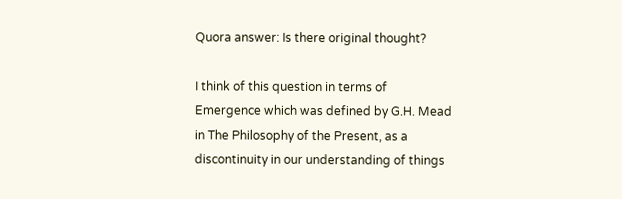Quora answer: Is there original thought?

I think of this question in terms of Emergence which was defined by G.H. Mead in The Philosophy of the Present, as a discontinuity in our understanding of things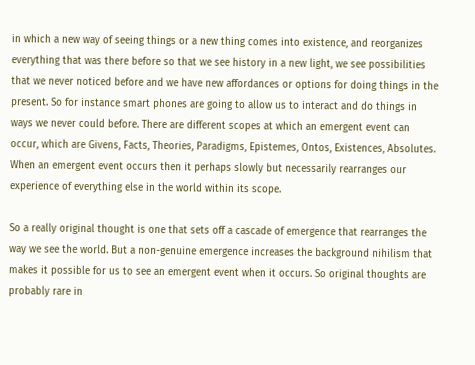in which a new way of seeing things or a new thing comes into existence, and reorganizes everything that was there before so that we see history in a new light, we see possibilities that we never noticed before and we have new affordances or options for doing things in the present. So for instance smart phones are going to allow us to interact and do things in ways we never could before. There are different scopes at which an emergent event can occur, which are Givens, Facts, Theories, Paradigms, Epistemes, Ontos, Existences, Absolutes. When an emergent event occurs then it perhaps slowly but necessarily rearranges our experience of everything else in the world within its scope.

So a really original thought is one that sets off a cascade of emergence that rearranges the way we see the world. But a non-genuine emergence increases the background nihilism that makes it possible for us to see an emergent event when it occurs. So original thoughts are probably rare in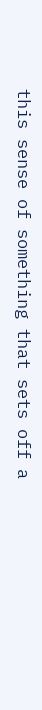this sense of something that sets off a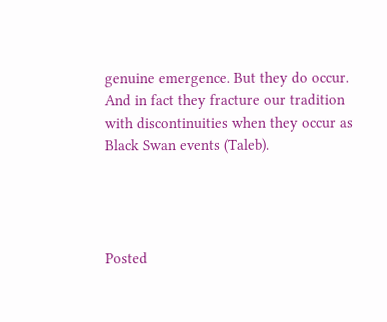genuine emergence. But they do occur. And in fact they fracture our tradition with discontinuities when they occur as Black Swan events (Taleb).




Posted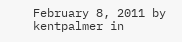February 8, 2011 by kentpalmer in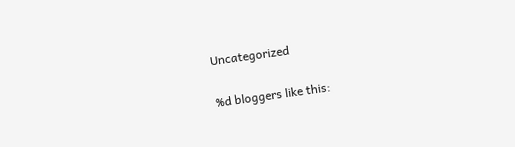Uncategorized

%d bloggers like this: